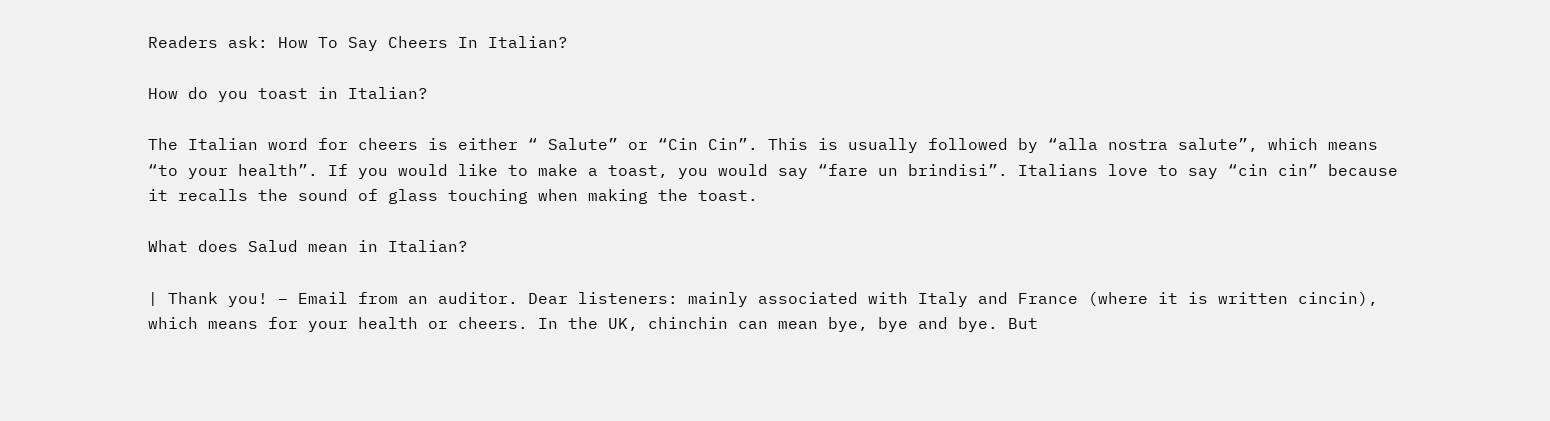Readers ask: How To Say Cheers In Italian?

How do you toast in Italian?

The Italian word for cheers is either “ Salute” or “Cin Cin”. This is usually followed by “alla nostra salute”, which means “to your health”. If you would like to make a toast, you would say “fare un brindisi”. Italians love to say “cin cin” because it recalls the sound of glass touching when making the toast.

What does Salud mean in Italian?

| Thank you! – Email from an auditor. Dear listeners: mainly associated with Italy and France (where it is written cincin), which means for your health or cheers. In the UK, chinchin can mean bye, bye and bye. But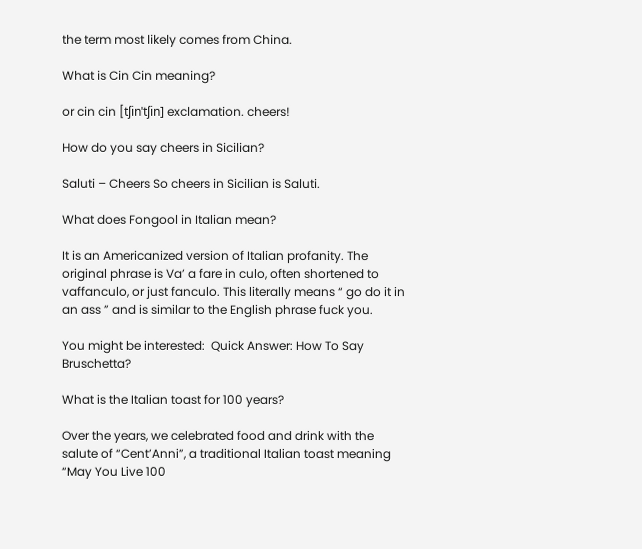the term most likely comes from China.

What is Cin Cin meaning?

or cin cin [tʃinˈtʃin] exclamation. cheers!

How do you say cheers in Sicilian?

Saluti – Cheers So cheers in Sicilian is Saluti.

What does Fongool in Italian mean?

It is an Americanized version of Italian profanity. The original phrase is Va’ a fare in culo, often shortened to vaffanculo, or just fanculo. This literally means “ go do it in an ass ” and is similar to the English phrase fuck you.

You might be interested:  Quick Answer: How To Say Bruschetta?

What is the Italian toast for 100 years?

Over the years, we celebrated food and drink with the salute of “Cent’Anni”, a traditional Italian toast meaning “May You Live 100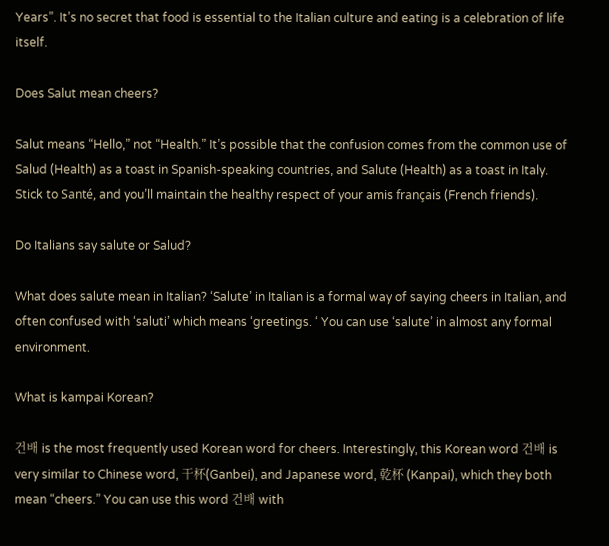Years”. It’s no secret that food is essential to the Italian culture and eating is a celebration of life itself.

Does Salut mean cheers?

Salut means “Hello,” not “Health.” It’s possible that the confusion comes from the common use of Salud (Health) as a toast in Spanish-speaking countries, and Salute (Health) as a toast in Italy. Stick to Santé, and you’ll maintain the healthy respect of your amis français (French friends).

Do Italians say salute or Salud?

What does salute mean in Italian? ‘Salute’ in Italian is a formal way of saying cheers in Italian, and often confused with ‘saluti’ which means ‘greetings. ‘ You can use ‘salute’ in almost any formal environment.

What is kampai Korean?

건배 is the most frequently used Korean word for cheers. Interestingly, this Korean word 건배 is very similar to Chinese word, 干杯(Ganbei), and Japanese word, 乾杯 (Kanpai), which they both mean “cheers.” You can use this word 건배 with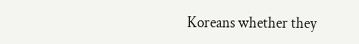Koreans whether they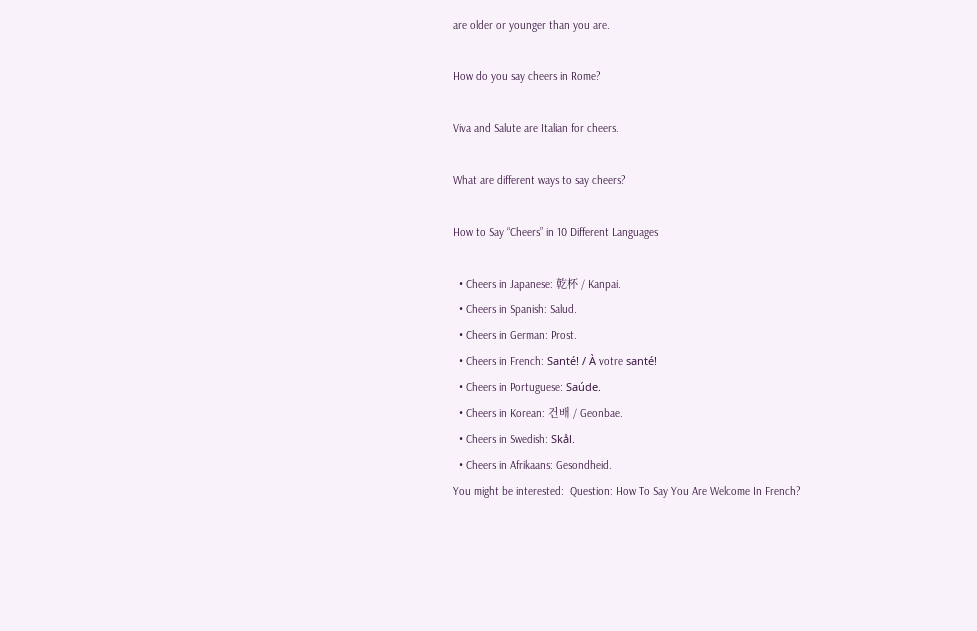are older or younger than you are.

How do you say cheers in Rome?

Viva and Salute are Italian for cheers.

What are different ways to say cheers?

How to Say “Cheers” in 10 Different Languages

  • Cheers in Japanese: 乾杯 / Kanpai.
  • Cheers in Spanish: Salud.
  • Cheers in German: Prost.
  • Cheers in French: Santé! / À votre santé!
  • Cheers in Portuguese: Saúde.
  • Cheers in Korean: 건배 / Geonbae.
  • Cheers in Swedish: Skål.
  • Cheers in Afrikaans: Gesondheid.
You might be interested:  Question: How To Say You Are Welcome In French?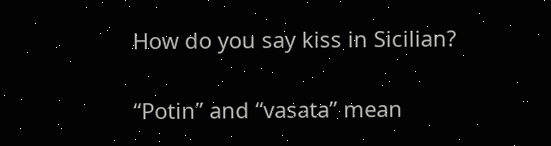How do you say kiss in Sicilian?

“Potin” and “vasata” mean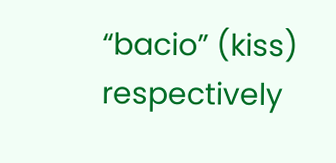“bacio” (kiss) respectively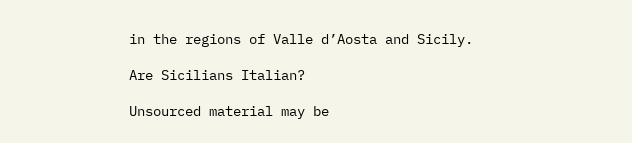in the regions of Valle d’Aosta and Sicily.

Are Sicilians Italian?

Unsourced material may be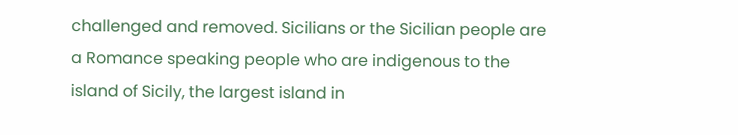challenged and removed. Sicilians or the Sicilian people are a Romance speaking people who are indigenous to the island of Sicily, the largest island in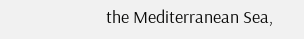the Mediterranean Sea,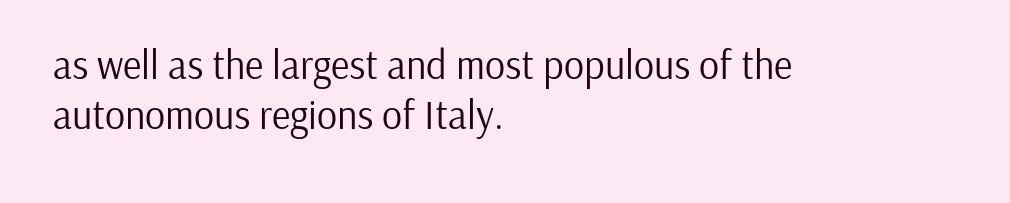as well as the largest and most populous of the autonomous regions of Italy.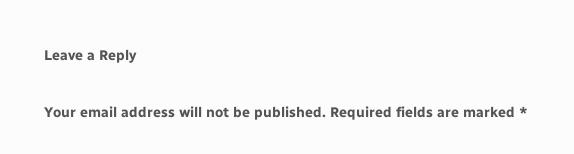Leave a Reply

Your email address will not be published. Required fields are marked *